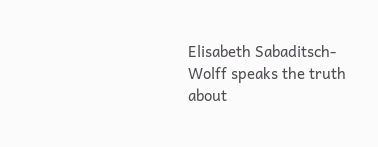Elisabeth Sabaditsch-Wolff speaks the truth about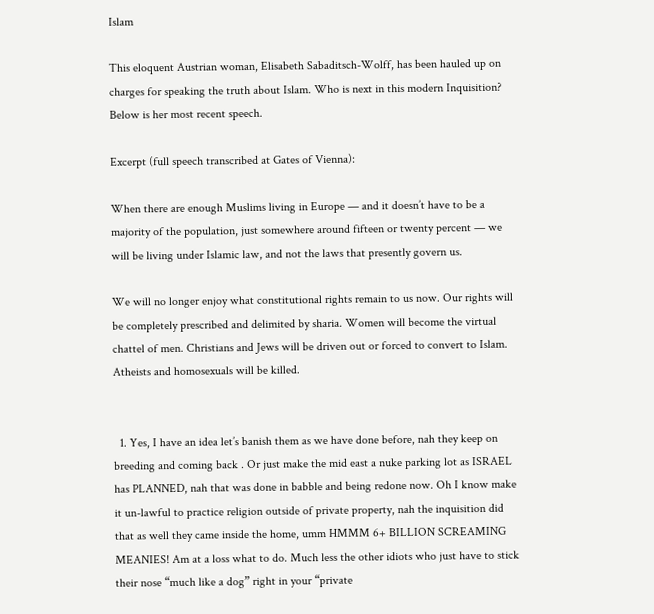Islam

This eloquent Austrian woman, Elisabeth Sabaditsch-Wolff, has been hauled up on charges for speaking the truth about Islam. Who is next in this modern Inquisition? Below is her most recent speech.

Excerpt (full speech transcribed at Gates of Vienna):

When there are enough Muslims living in Europe — and it doesn’t have to be a majority of the population, just somewhere around fifteen or twenty percent — we will be living under Islamic law, and not the laws that presently govern us.

We will no longer enjoy what constitutional rights remain to us now. Our rights will be completely prescribed and delimited by sharia. Women will become the virtual chattel of men. Christians and Jews will be driven out or forced to convert to Islam. Atheists and homosexuals will be killed.


  1. Yes, I have an idea let’s banish them as we have done before, nah they keep on breeding and coming back . Or just make the mid east a nuke parking lot as ISRAEL has PLANNED, nah that was done in babble and being redone now. Oh I know make it un-lawful to practice religion outside of private property, nah the inquisition did that as well they came inside the home, umm HMMM 6+ BILLION SCREAMING MEANIES! Am at a loss what to do. Much less the other idiots who just have to stick their nose “much like a dog” right in your “private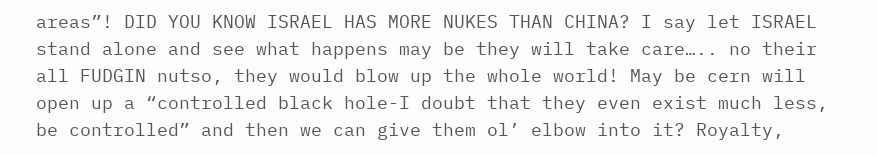areas”! DID YOU KNOW ISRAEL HAS MORE NUKES THAN CHINA? I say let ISRAEL stand alone and see what happens may be they will take care….. no their all FUDGIN nutso, they would blow up the whole world! May be cern will open up a “controlled black hole-I doubt that they even exist much less, be controlled” and then we can give them ol’ elbow into it? Royalty,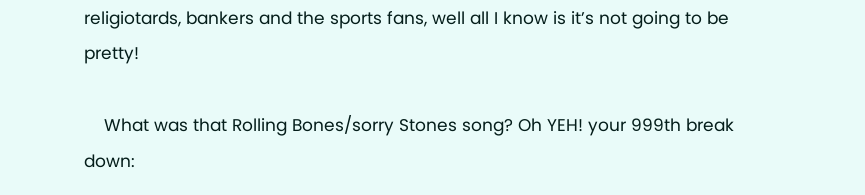religiotards, bankers and the sports fans, well all I know is it’s not going to be pretty!

    What was that Rolling Bones/sorry Stones song? Oh YEH! your 999th break down: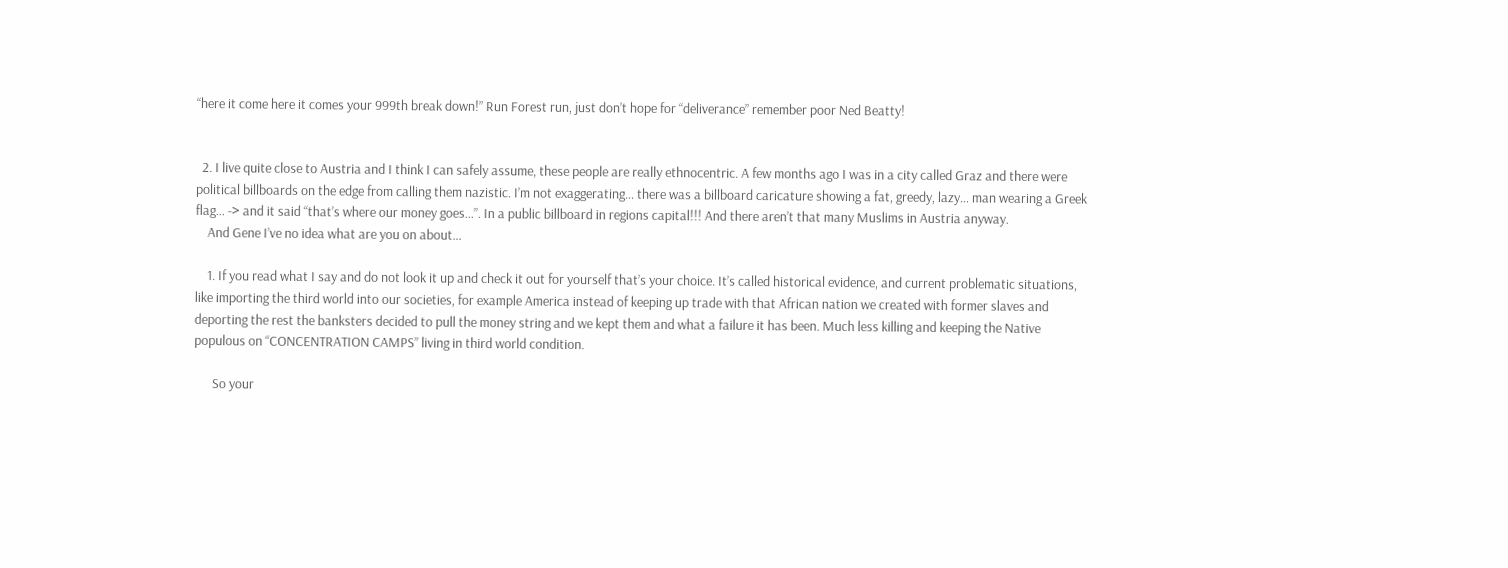“here it come here it comes your 999th break down!” Run Forest run, just don’t hope for “deliverance” remember poor Ned Beatty!


  2. I live quite close to Austria and I think I can safely assume, these people are really ethnocentric. A few months ago I was in a city called Graz and there were political billboards on the edge from calling them nazistic. I’m not exaggerating… there was a billboard caricature showing a fat, greedy, lazy… man wearing a Greek flag… -> and it said “that’s where our money goes…”. In a public billboard in regions capital!!! And there aren’t that many Muslims in Austria anyway.
    And Gene I’ve no idea what are you on about…

    1. If you read what I say and do not look it up and check it out for yourself that’s your choice. It’s called historical evidence, and current problematic situations, like importing the third world into our societies, for example America instead of keeping up trade with that African nation we created with former slaves and deporting the rest the banksters decided to pull the money string and we kept them and what a failure it has been. Much less killing and keeping the Native populous on “CONCENTRATION CAMPS” living in third world condition.

      So your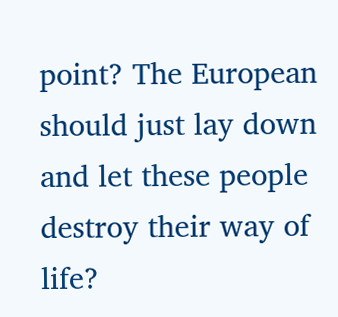point? The European should just lay down and let these people destroy their way of life?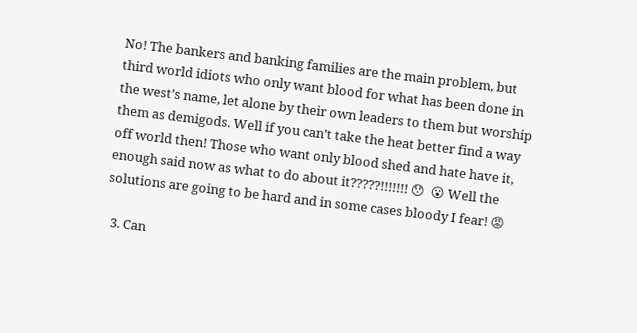No! The bankers and banking families are the main problem, but third world idiots who only want blood for what has been done in the west’s name, let alone by their own leaders to them but worship them as demigods. Well if you can’t take the heat better find a way off world then! Those who want only blood shed and hate have it, enough said now as what to do about it?????!!!!!!! 😯  😮 Well the solutions are going to be hard and in some cases bloody I fear! 😡

  3. Can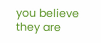you believe they are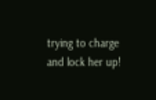trying to charge and lock her up!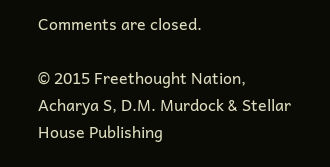Comments are closed.

© 2015 Freethought Nation, Acharya S, D.M. Murdock & Stellar House Publishing